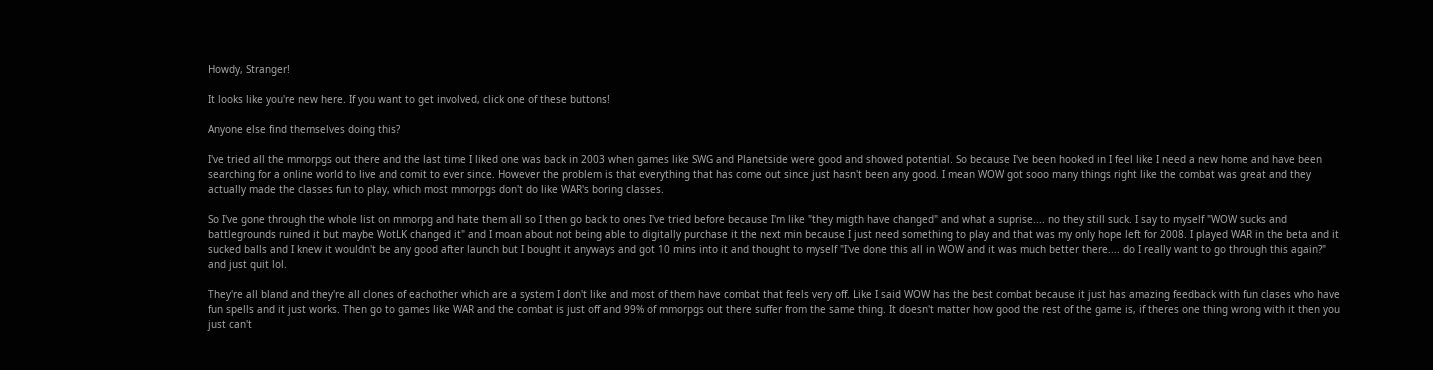Howdy, Stranger!

It looks like you're new here. If you want to get involved, click one of these buttons!

Anyone else find themselves doing this?

I've tried all the mmorpgs out there and the last time I liked one was back in 2003 when games like SWG and Planetside were good and showed potential. So because I've been hooked in I feel like I need a new home and have been searching for a online world to live and comit to ever since. However the problem is that everything that has come out since just hasn't been any good. I mean WOW got sooo many things right like the combat was great and they actually made the classes fun to play, which most mmorpgs don't do like WAR's boring classes.

So I've gone through the whole list on mmorpg and hate them all so I then go back to ones I've tried before because I'm like "they migth have changed" and what a suprise.... no they still suck. I say to myself "WOW sucks and battlegrounds ruined it but maybe WotLK changed it" and I moan about not being able to digitally purchase it the next min because I just need something to play and that was my only hope left for 2008. I played WAR in the beta and it sucked balls and I knew it wouldn't be any good after launch but I bought it anyways and got 10 mins into it and thought to myself "I've done this all in WOW and it was much better there.... do I really want to go through this again?" and just quit lol.

They're all bland and they're all clones of eachother which are a system I don't like and most of them have combat that feels very off. Like I said WOW has the best combat because it just has amazing feedback with fun clases who have fun spells and it just works. Then go to games like WAR and the combat is just off and 99% of mmorpgs out there suffer from the same thing. It doesn't matter how good the rest of the game is, if theres one thing wrong with it then you just can't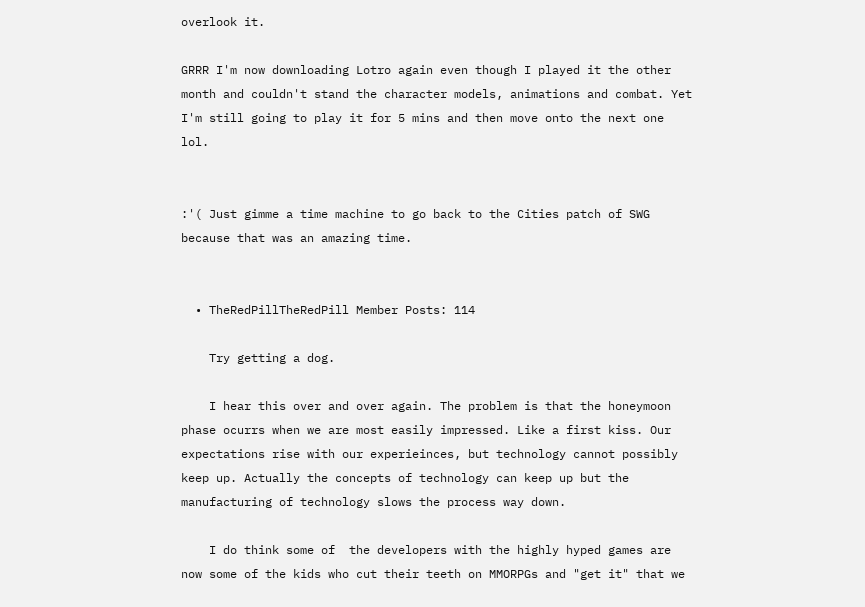overlook it.

GRRR I'm now downloading Lotro again even though I played it the other month and couldn't stand the character models, animations and combat. Yet I'm still going to play it for 5 mins and then move onto the next one lol.


:'( Just gimme a time machine to go back to the Cities patch of SWG because that was an amazing time.


  • TheRedPillTheRedPill Member Posts: 114

    Try getting a dog.

    I hear this over and over again. The problem is that the honeymoon phase ocurrs when we are most easily impressed. Like a first kiss. Our expectations rise with our experieinces, but technology cannot possibly keep up. Actually the concepts of technology can keep up but the manufacturing of technology slows the process way down.

    I do think some of  the developers with the highly hyped games are now some of the kids who cut their teeth on MMORPGs and "get it" that we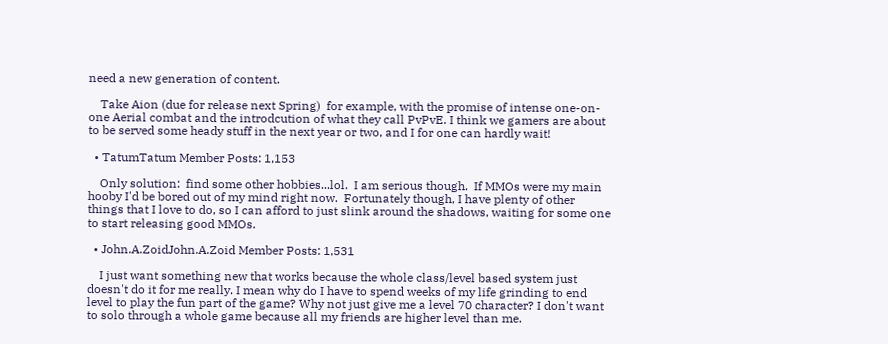need a new generation of content.

    Take Aion (due for release next Spring)  for example, with the promise of intense one-on-one Aerial combat and the introdcution of what they call PvPvE. I think we gamers are about to be served some heady stuff in the next year or two, and I for one can hardly wait!

  • TatumTatum Member Posts: 1,153

    Only solution:  find some other hobbies...lol.  I am serious though.  If MMOs were my main hooby I'd be bored out of my mind right now.  Fortunately though, I have plenty of other things that I love to do, so I can afford to just slink around the shadows, waiting for some one to start releasing good MMOs.

  • John.A.ZoidJohn.A.Zoid Member Posts: 1,531

    I just want something new that works because the whole class/level based system just doesn't do it for me really. I mean why do I have to spend weeks of my life grinding to end level to play the fun part of the game? Why not just give me a level 70 character? I don't want to solo through a whole game because all my friends are higher level than me.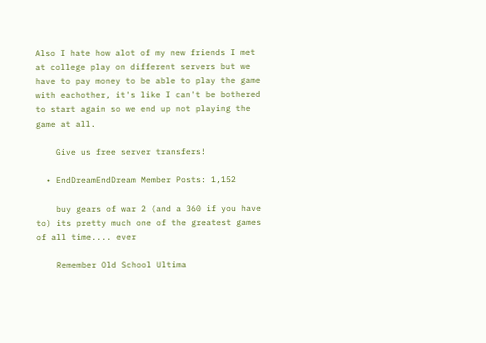Also I hate how alot of my new friends I met at college play on different servers but we have to pay money to be able to play the game with eachother, it's like I can't be bothered to start again so we end up not playing the game at all.

    Give us free server transfers!

  • EndDreamEndDream Member Posts: 1,152

    buy gears of war 2 (and a 360 if you have to) its pretty much one of the greatest games of all time.... ever

    Remember Old School Ultima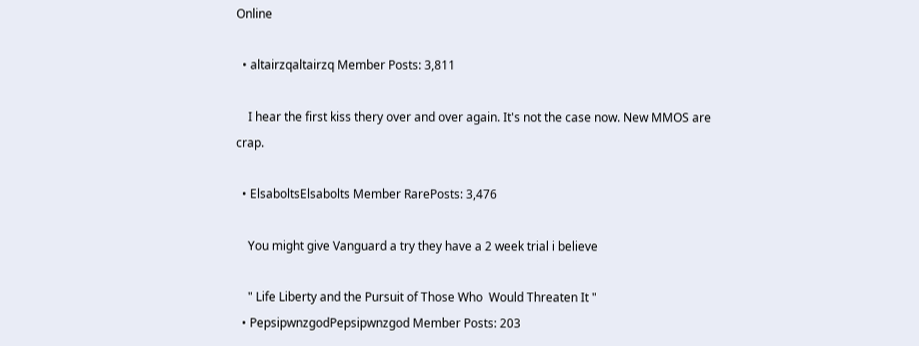Online

  • altairzqaltairzq Member Posts: 3,811

    I hear the first kiss thery over and over again. It's not the case now. New MMOS are crap.

  • ElsaboltsElsabolts Member RarePosts: 3,476

    You might give Vanguard a try they have a 2 week trial i believe

    " Life Liberty and the Pursuit of Those Who  Would Threaten It "
  • PepsipwnzgodPepsipwnzgod Member Posts: 203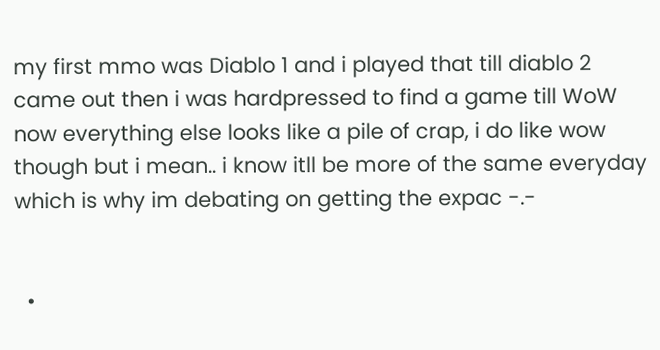my first mmo was Diablo 1 and i played that till diablo 2 came out then i was hardpressed to find a game till WoW now everything else looks like a pile of crap, i do like wow though but i mean.. i know itll be more of the same everyday which is why im debating on getting the expac -.-


  •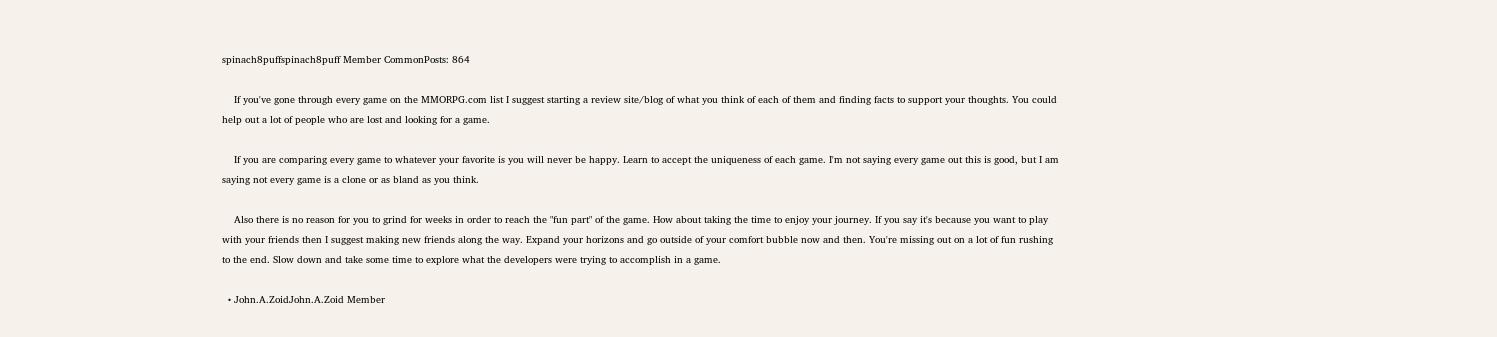spinach8puffspinach8puff Member CommonPosts: 864

    If you've gone through every game on the MMORPG.com list I suggest starting a review site/blog of what you think of each of them and finding facts to support your thoughts. You could help out a lot of people who are lost and looking for a game.

    If you are comparing every game to whatever your favorite is you will never be happy. Learn to accept the uniqueness of each game. I'm not saying every game out this is good, but I am saying not every game is a clone or as bland as you think.

    Also there is no reason for you to grind for weeks in order to reach the "fun part" of the game. How about taking the time to enjoy your journey. If you say it's because you want to play with your friends then I suggest making new friends along the way. Expand your horizons and go outside of your comfort bubble now and then. You're missing out on a lot of fun rushing to the end. Slow down and take some time to explore what the developers were trying to accomplish in a game.

  • John.A.ZoidJohn.A.Zoid Member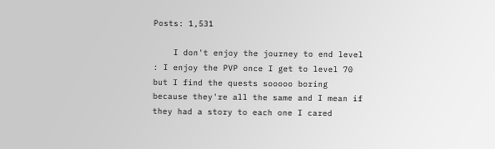Posts: 1,531

    I don't enjoy the journey to end level : I enjoy the PVP once I get to level 70 but I find the quests sooooo boring because they're all the same and I mean if they had a story to each one I cared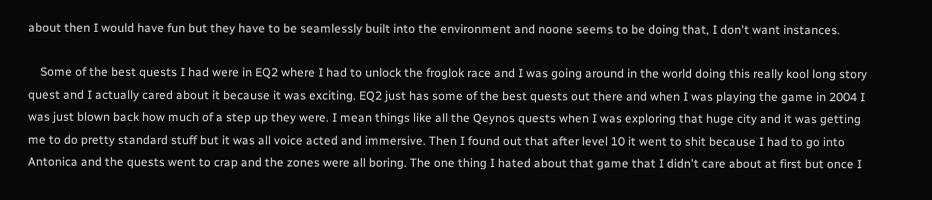about then I would have fun but they have to be seamlessly built into the environment and noone seems to be doing that, I don't want instances.

    Some of the best quests I had were in EQ2 where I had to unlock the froglok race and I was going around in the world doing this really kool long story quest and I actually cared about it because it was exciting. EQ2 just has some of the best quests out there and when I was playing the game in 2004 I was just blown back how much of a step up they were. I mean things like all the Qeynos quests when I was exploring that huge city and it was getting me to do pretty standard stuff but it was all voice acted and immersive. Then I found out that after level 10 it went to shit because I had to go into Antonica and the quests went to crap and the zones were all boring. The one thing I hated about that game that I didn't care about at first but once I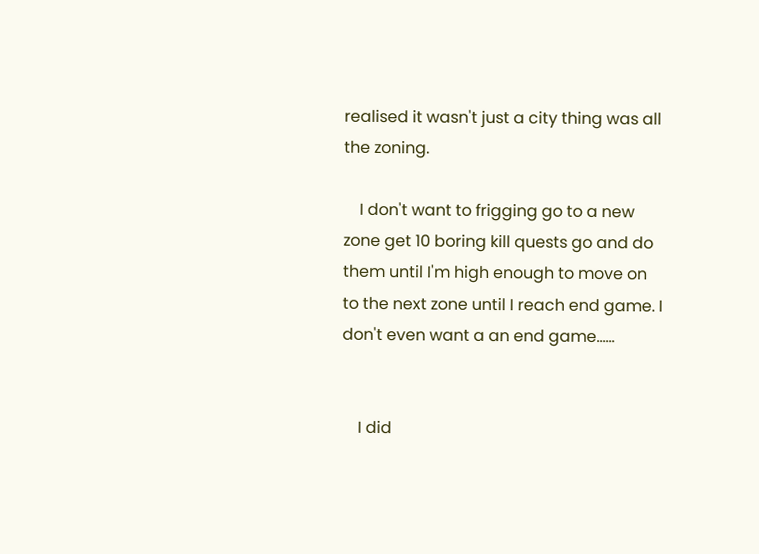realised it wasn't just a city thing was all the zoning.

    I don't want to frigging go to a new zone get 10 boring kill quests go and do them until I'm high enough to move on to the next zone until I reach end game. I don't even want a an end game......


    I did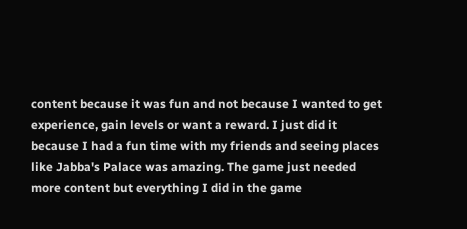content because it was fun and not because I wanted to get experience, gain levels or want a reward. I just did it because I had a fun time with my friends and seeing places like Jabba's Palace was amazing. The game just needed more content but everything I did in the game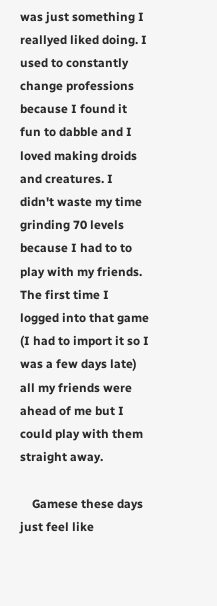was just something I reallyed liked doing. I used to constantly change professions because I found it fun to dabble and I loved making droids and creatures. I didn't waste my time grinding 70 levels because I had to to play with my friends. The first time I logged into that game (I had to import it so I was a few days late) all my friends were ahead of me but I could play with them straight away.

    Gamese these days just feel like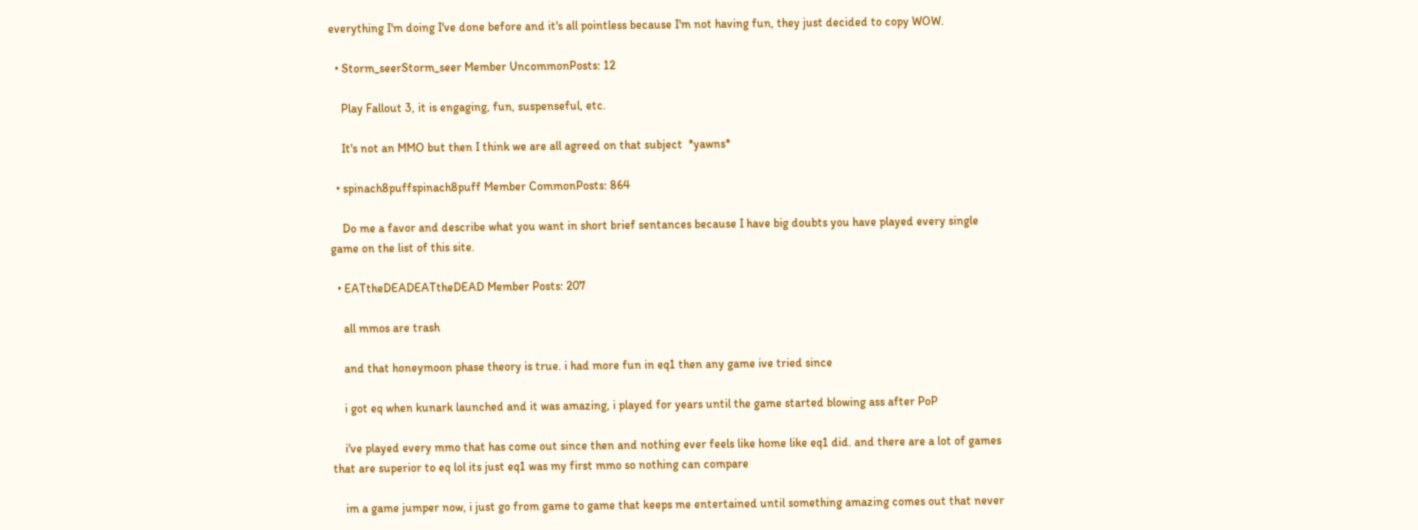everything I'm doing I've done before and it's all pointless because I'm not having fun, they just decided to copy WOW.

  • Storm_seerStorm_seer Member UncommonPosts: 12

    Play Fallout 3, it is engaging, fun, suspenseful, etc.

    It's not an MMO but then I think we are all agreed on that subject  *yawns*

  • spinach8puffspinach8puff Member CommonPosts: 864

    Do me a favor and describe what you want in short brief sentances because I have big doubts you have played every single game on the list of this site.

  • EATtheDEADEATtheDEAD Member Posts: 207

    all mmos are trash

    and that honeymoon phase theory is true. i had more fun in eq1 then any game ive tried since

    i got eq when kunark launched and it was amazing, i played for years until the game started blowing ass after PoP

    i've played every mmo that has come out since then and nothing ever feels like home like eq1 did. and there are a lot of games that are superior to eq lol its just eq1 was my first mmo so nothing can compare

    im a game jumper now, i just go from game to game that keeps me entertained until something amazing comes out that never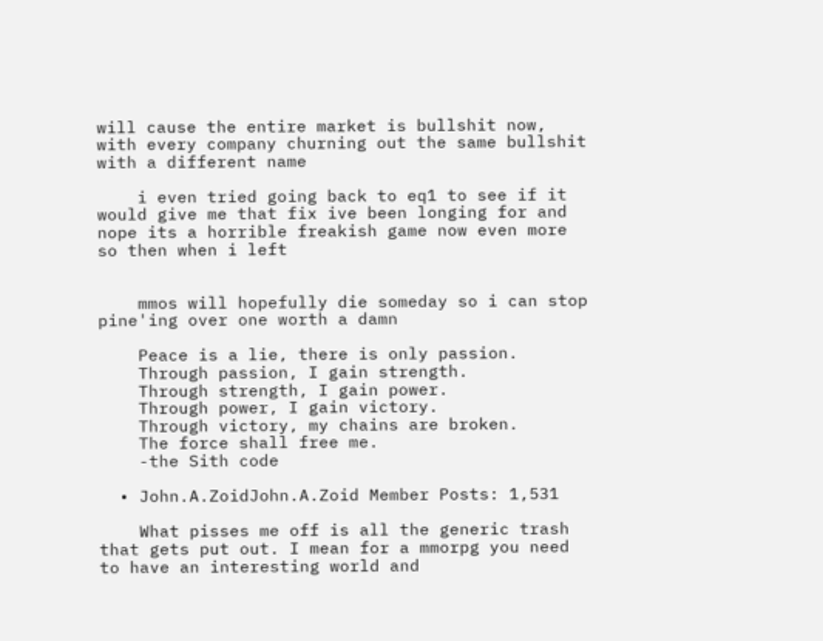will cause the entire market is bullshit now, with every company churning out the same bullshit with a different name

    i even tried going back to eq1 to see if it would give me that fix ive been longing for and nope its a horrible freakish game now even more so then when i left


    mmos will hopefully die someday so i can stop pine'ing over one worth a damn

    Peace is a lie, there is only passion.
    Through passion, I gain strength.
    Through strength, I gain power.
    Through power, I gain victory.
    Through victory, my chains are broken.
    The force shall free me.
    -the Sith code

  • John.A.ZoidJohn.A.Zoid Member Posts: 1,531

    What pisses me off is all the generic trash that gets put out. I mean for a mmorpg you need to have an interesting world and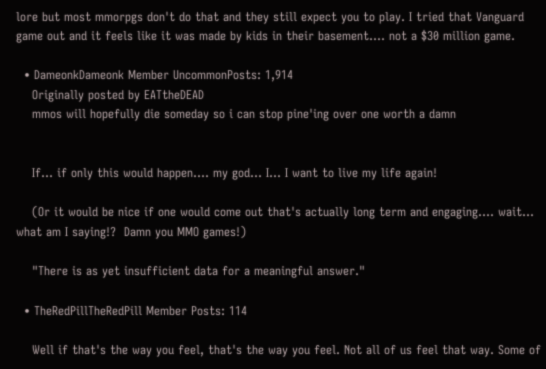lore but most mmorpgs don't do that and they still expect you to play. I tried that Vanguard game out and it feels like it was made by kids in their basement.... not a $30 million game.

  • DameonkDameonk Member UncommonPosts: 1,914
    Originally posted by EATtheDEAD
    mmos will hopefully die someday so i can stop pine'ing over one worth a damn


    If... if only this would happen.... my god... I... I want to live my life again!

    (Or it would be nice if one would come out that's actually long term and engaging.... wait... what am I saying!?  Damn you MMO games!)

    "There is as yet insufficient data for a meaningful answer."

  • TheRedPillTheRedPill Member Posts: 114

    Well if that's the way you feel, that's the way you feel. Not all of us feel that way. Some of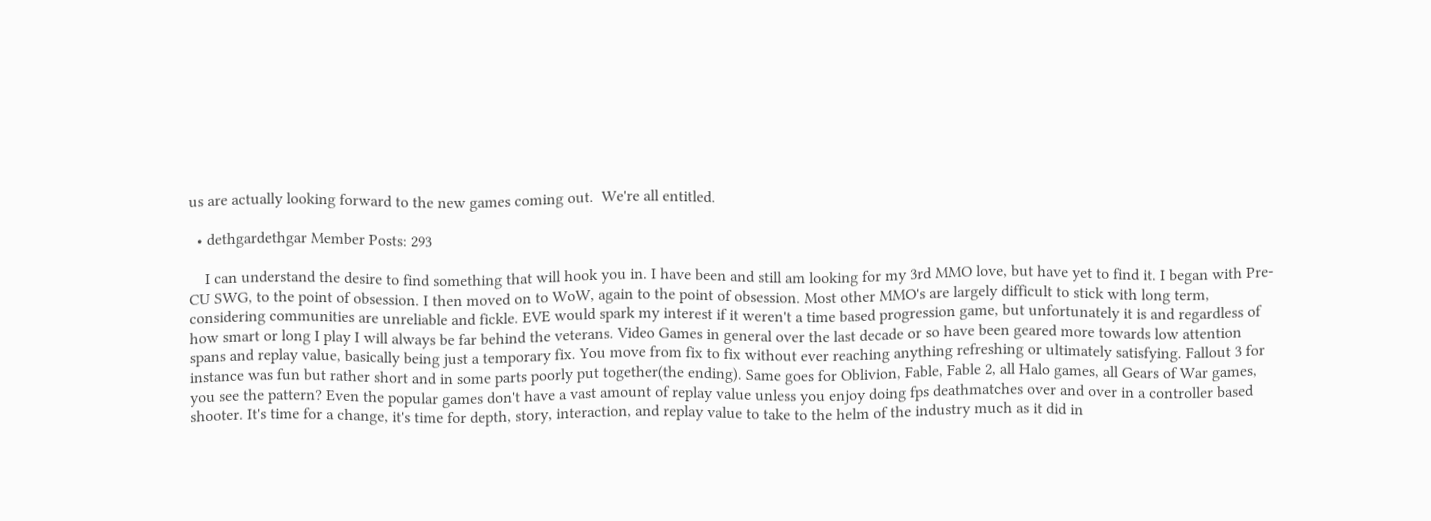us are actually looking forward to the new games coming out.  We're all entitled.

  • dethgardethgar Member Posts: 293

    I can understand the desire to find something that will hook you in. I have been and still am looking for my 3rd MMO love, but have yet to find it. I began with Pre-CU SWG, to the point of obsession. I then moved on to WoW, again to the point of obsession. Most other MMO's are largely difficult to stick with long term, considering communities are unreliable and fickle. EVE would spark my interest if it weren't a time based progression game, but unfortunately it is and regardless of how smart or long I play I will always be far behind the veterans. Video Games in general over the last decade or so have been geared more towards low attention spans and replay value, basically being just a temporary fix. You move from fix to fix without ever reaching anything refreshing or ultimately satisfying. Fallout 3 for instance was fun but rather short and in some parts poorly put together(the ending). Same goes for Oblivion, Fable, Fable 2, all Halo games, all Gears of War games, you see the pattern? Even the popular games don't have a vast amount of replay value unless you enjoy doing fps deathmatches over and over in a controller based shooter. It's time for a change, it's time for depth, story, interaction, and replay value to take to the helm of the industry much as it did in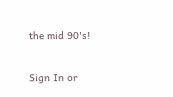the mid 90's!

Sign In or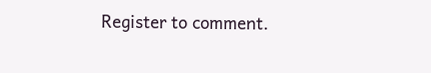Register to comment.